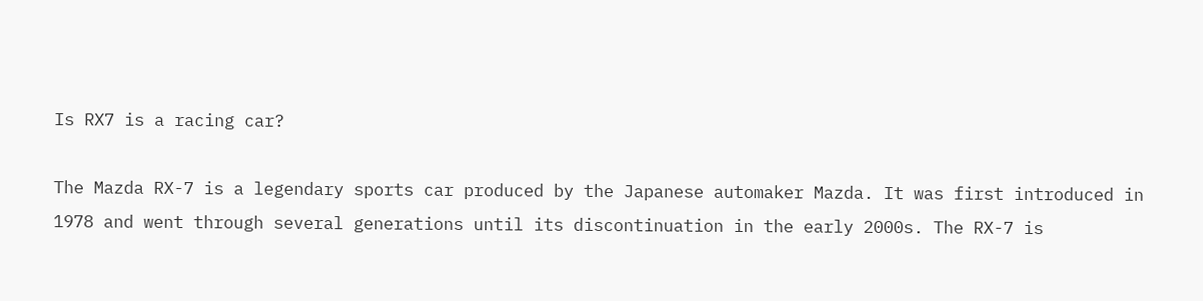Is RX7 is a racing car?

The Mazda RX-7 is a legendary sports car produced by the Japanese automaker Mazda. It was first introduced in 1978 and went through several generations until its discontinuation in the early 2000s. The RX-7 is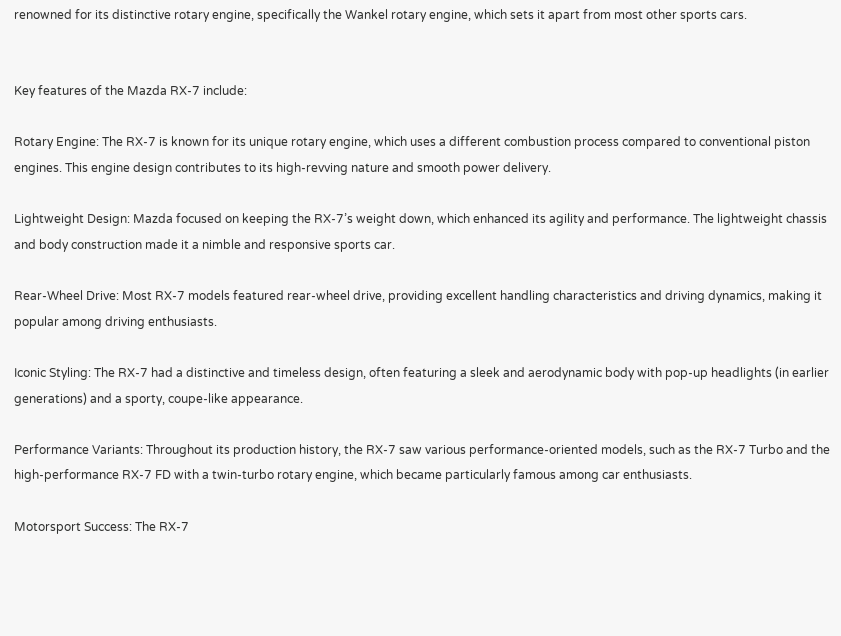renowned for its distinctive rotary engine, specifically the Wankel rotary engine, which sets it apart from most other sports cars.


Key features of the Mazda RX-7 include:

Rotary Engine: The RX-7 is known for its unique rotary engine, which uses a different combustion process compared to conventional piston engines. This engine design contributes to its high-revving nature and smooth power delivery.

Lightweight Design: Mazda focused on keeping the RX-7’s weight down, which enhanced its agility and performance. The lightweight chassis and body construction made it a nimble and responsive sports car.

Rear-Wheel Drive: Most RX-7 models featured rear-wheel drive, providing excellent handling characteristics and driving dynamics, making it popular among driving enthusiasts.

Iconic Styling: The RX-7 had a distinctive and timeless design, often featuring a sleek and aerodynamic body with pop-up headlights (in earlier generations) and a sporty, coupe-like appearance.

Performance Variants: Throughout its production history, the RX-7 saw various performance-oriented models, such as the RX-7 Turbo and the high-performance RX-7 FD with a twin-turbo rotary engine, which became particularly famous among car enthusiasts.

Motorsport Success: The RX-7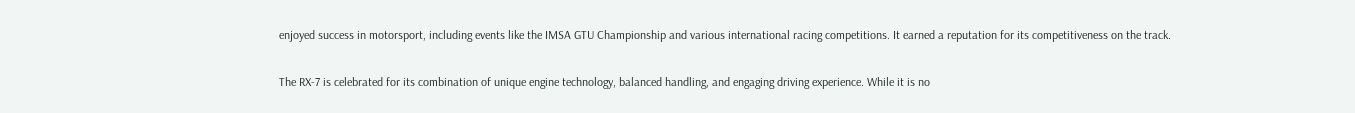enjoyed success in motorsport, including events like the IMSA GTU Championship and various international racing competitions. It earned a reputation for its competitiveness on the track.

The RX-7 is celebrated for its combination of unique engine technology, balanced handling, and engaging driving experience. While it is no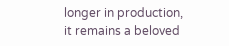longer in production, it remains a beloved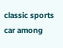classic sports car among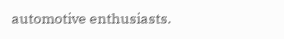automotive enthusiasts.